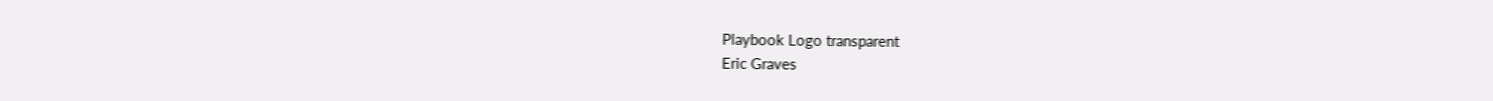Playbook Logo transparent
Eric Graves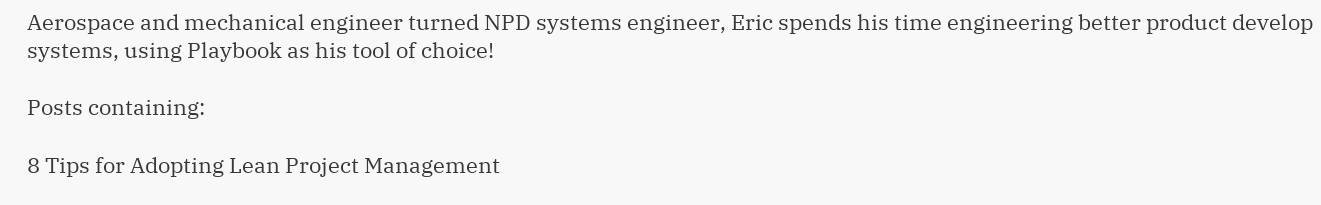Aerospace and mechanical engineer turned NPD systems engineer, Eric spends his time engineering better product develop systems, using Playbook as his tool of choice!

Posts containing:

8 Tips for Adopting Lean Project Management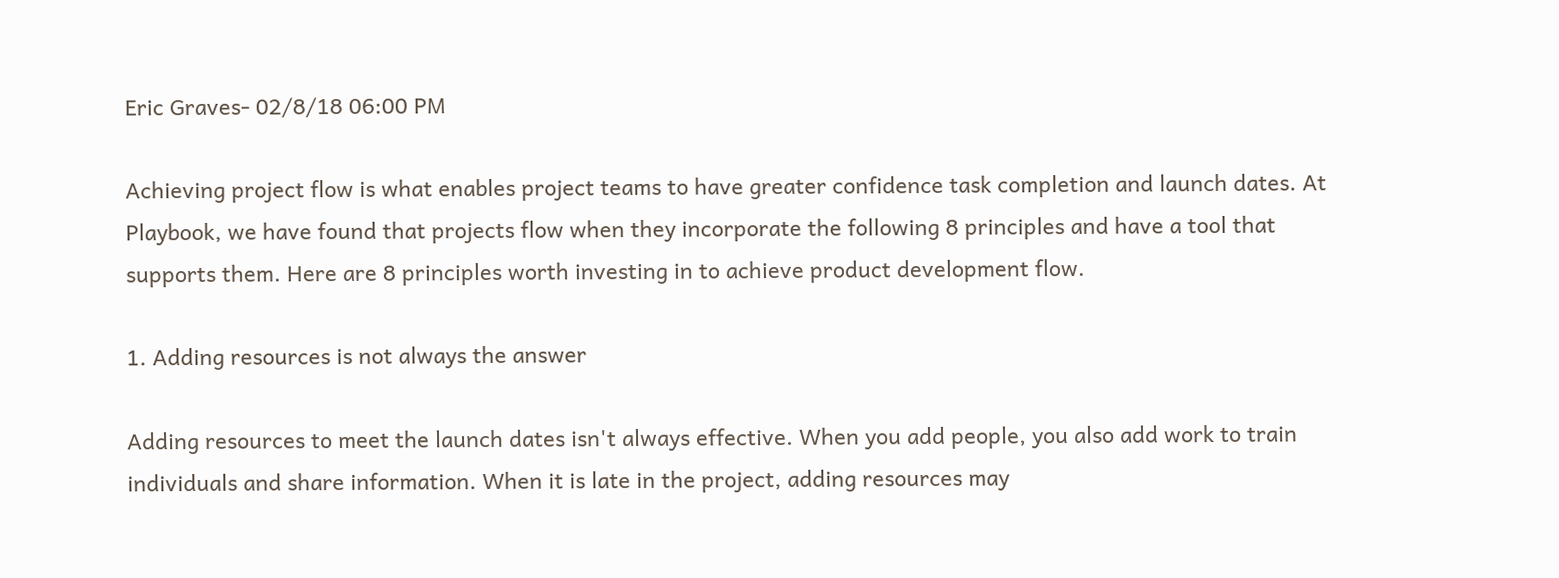Eric Graves- 02/8/18 06:00 PM

Achieving project flow is what enables project teams to have greater confidence task completion and launch dates. At Playbook, we have found that projects flow when they incorporate the following 8 principles and have a tool that supports them. Here are 8 principles worth investing in to achieve product development flow.

1. Adding resources is not always the answer

Adding resources to meet the launch dates isn't always effective. When you add people, you also add work to train individuals and share information. When it is late in the project, adding resources may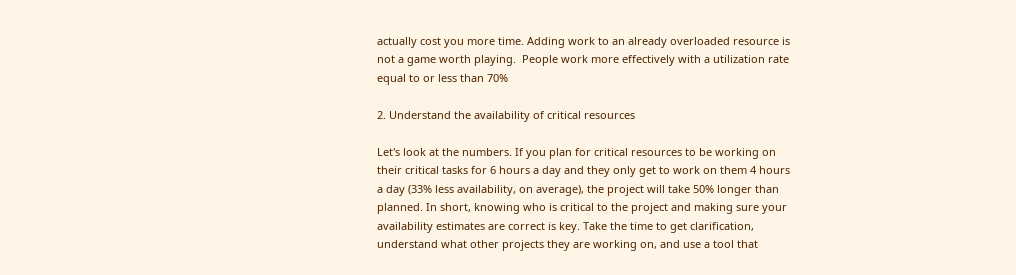actually cost you more time. Adding work to an already overloaded resource is not a game worth playing.  People work more effectively with a utilization rate equal to or less than 70%

2. Understand the availability of critical resources

Let's look at the numbers. If you plan for critical resources to be working on their critical tasks for 6 hours a day and they only get to work on them 4 hours a day (33% less availability, on average), the project will take 50% longer than planned. In short, knowing who is critical to the project and making sure your availability estimates are correct is key. Take the time to get clarification, understand what other projects they are working on, and use a tool that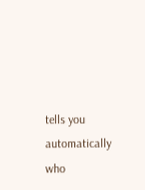tells you automatically who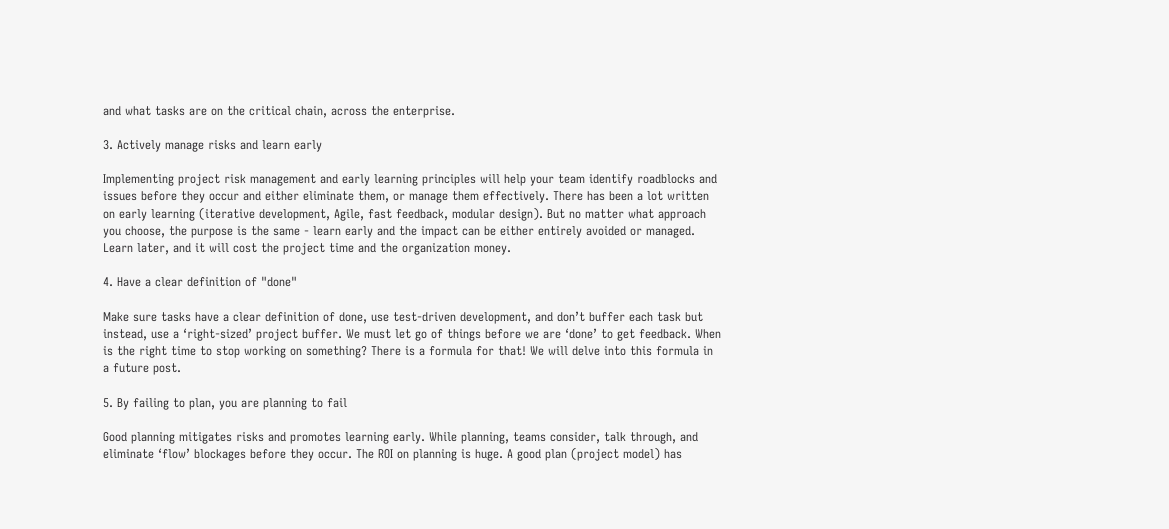and what tasks are on the critical chain, across the enterprise.

3. Actively manage risks and learn early

Implementing project risk management and early learning principles will help your team identify roadblocks and issues before they occur and either eliminate them, or manage them effectively. There has been a lot written on early learning (iterative development, Agile, fast feedback, modular design). But no matter what approach you choose, the purpose is the same - learn early and the impact can be either entirely avoided or managed. Learn later, and it will cost the project time and the organization money.

4. Have a clear definition of "done"

Make sure tasks have a clear definition of done, use test-driven development, and don’t buffer each task but instead, use a ‘right-sized’ project buffer. We must let go of things before we are ‘done’ to get feedback. When is the right time to stop working on something? There is a formula for that! We will delve into this formula in a future post.

5. By failing to plan, you are planning to fail

Good planning mitigates risks and promotes learning early. While planning, teams consider, talk through, and eliminate ‘flow’ blockages before they occur. The ROI on planning is huge. A good plan (project model) has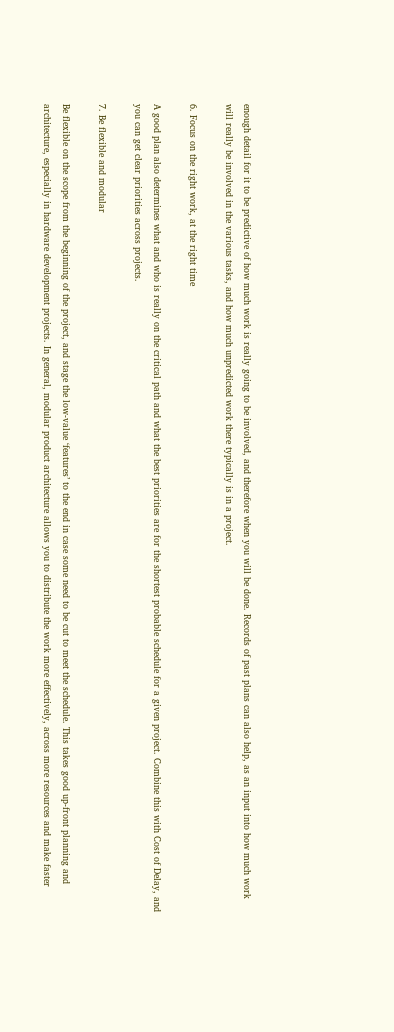enough detail for it to be predictive of how much work is really going to be involved, and therefore when you will be done. Records of past plans can also help, as an input into how much work will really be involved in the various tasks, and how much unpredicted work there typically is in a project.

6. Focus on the right work, at the right time

A good plan also determines what and who is really on the critical path and what the best priorities are for the shortest probable schedule for a given project. Combine this with Cost of Delay, and you can get clear priorities across projects.

7. Be flexible and modular

Be flexible on the scope from the beginning of the project, and stage the low-value ‘features’ to the end in case some need to be cut to meet the schedule. This takes good up-front planning and architecture, especially in hardware development projects. In general, modular product architecture allows you to distribute the work more effectively, across more resources and make faster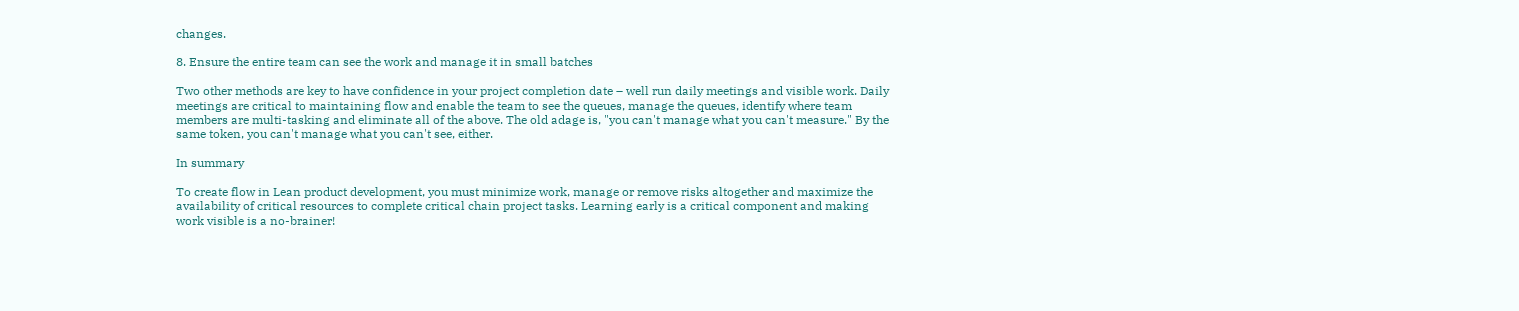changes.

8. Ensure the entire team can see the work and manage it in small batches

Two other methods are key to have confidence in your project completion date – well run daily meetings and visible work. Daily meetings are critical to maintaining flow and enable the team to see the queues, manage the queues, identify where team members are multi-tasking and eliminate all of the above. The old adage is, "you can't manage what you can't measure." By the same token, you can't manage what you can't see, either.

In summary

To create flow in Lean product development, you must minimize work, manage or remove risks altogether and maximize the availability of critical resources to complete critical chain project tasks. Learning early is a critical component and making work visible is a no-brainer!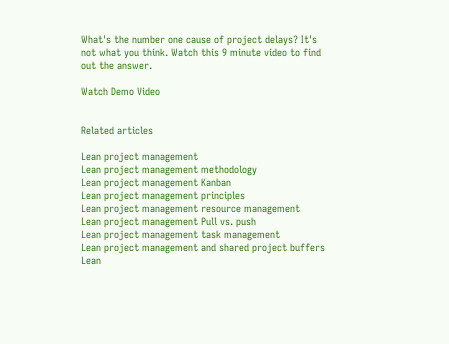What's the number one cause of project delays? It's not what you think. Watch this 9 minute video to find out the answer.

Watch Demo Video


Related articles

Lean project management
Lean project management methodology
Lean project management Kanban
Lean project management principles
Lean project management resource management
Lean project management Pull vs. push
Lean project management task management
Lean project management and shared project buffers
Lean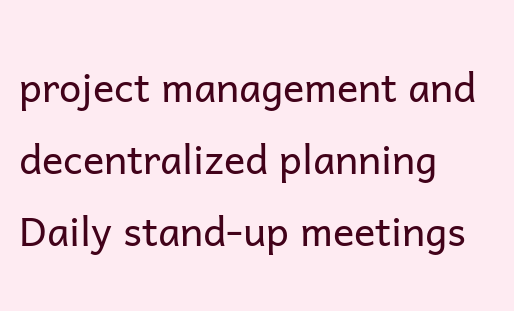project management and decentralized planning
Daily stand-up meetings